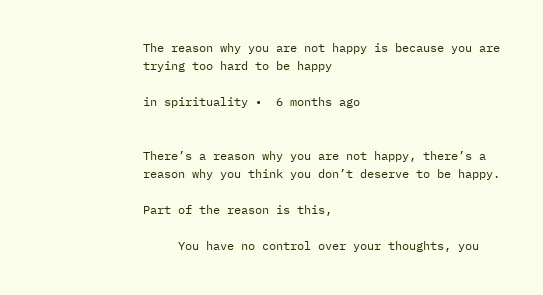The reason why you are not happy is because you are trying too hard to be happy

in spirituality •  6 months ago


There’s a reason why you are not happy, there’s a reason why you think you don’t deserve to be happy.

Part of the reason is this,

     You have no control over your thoughts, you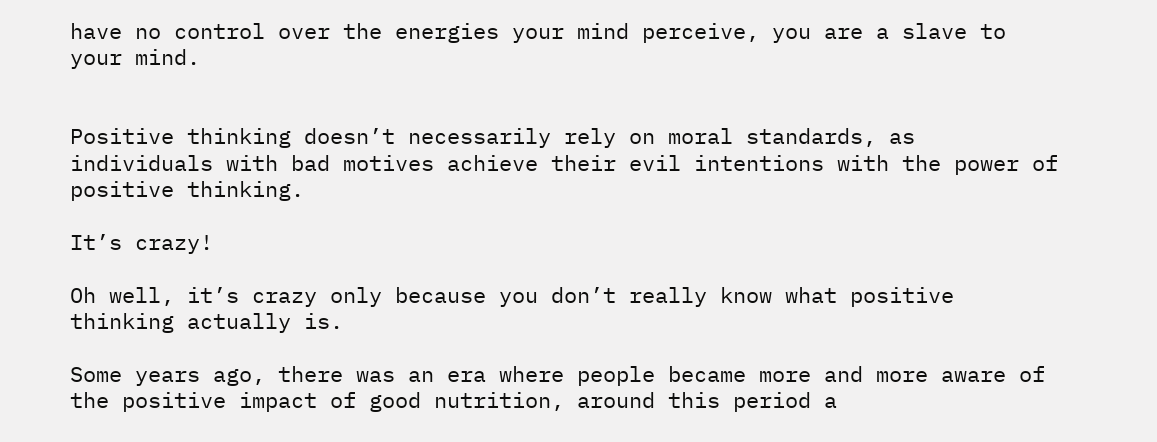have no control over the energies your mind perceive, you are a slave to your mind.


Positive thinking doesn’t necessarily rely on moral standards, as individuals with bad motives achieve their evil intentions with the power of positive thinking.

It’s crazy!

Oh well, it’s crazy only because you don’t really know what positive thinking actually is.

Some years ago, there was an era where people became more and more aware of the positive impact of good nutrition, around this period a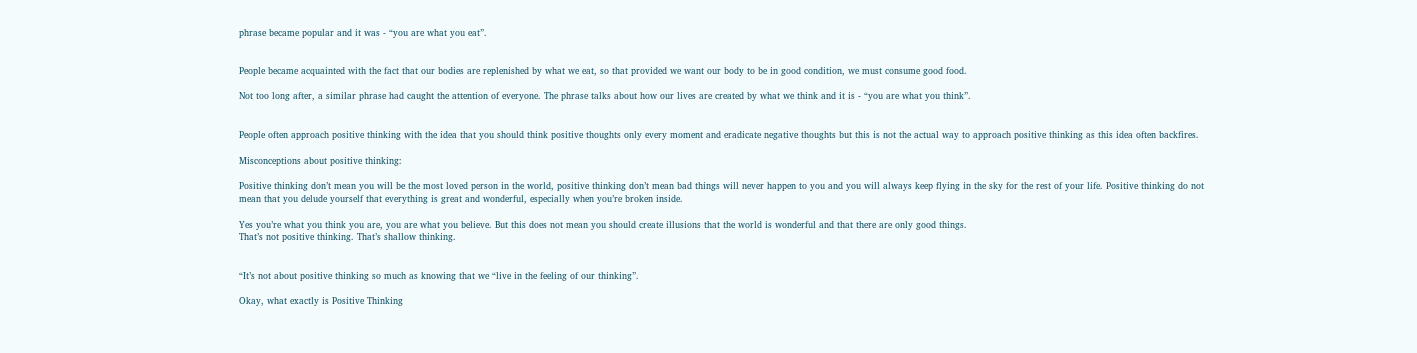phrase became popular and it was - “you are what you eat”.


People became acquainted with the fact that our bodies are replenished by what we eat, so that provided we want our body to be in good condition, we must consume good food.

Not too long after, a similar phrase had caught the attention of everyone. The phrase talks about how our lives are created by what we think and it is - “you are what you think”.


People often approach positive thinking with the idea that you should think positive thoughts only every moment and eradicate negative thoughts but this is not the actual way to approach positive thinking as this idea often backfires.

Misconceptions about positive thinking:

Positive thinking don’t mean you will be the most loved person in the world, positive thinking don’t mean bad things will never happen to you and you will always keep flying in the sky for the rest of your life. Positive thinking do not mean that you delude yourself that everything is great and wonderful, especially when you’re broken inside.

Yes you’re what you think you are, you are what you believe. But this does not mean you should create illusions that the world is wonderful and that there are only good things.
That’s not positive thinking. That’s shallow thinking.


“It’s not about positive thinking so much as knowing that we “live in the feeling of our thinking”.

Okay, what exactly is Positive Thinking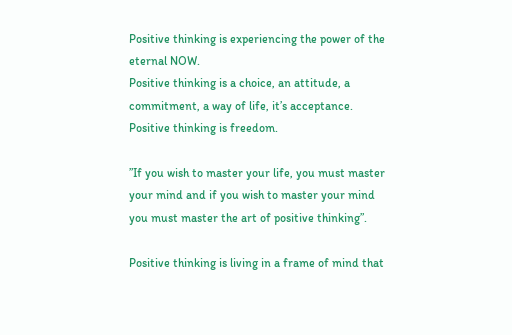Positive thinking is experiencing the power of the eternal NOW.
Positive thinking is a choice, an attitude, a commitment, a way of life, it’s acceptance.
Positive thinking is freedom.

”If you wish to master your life, you must master your mind and if you wish to master your mind you must master the art of positive thinking”.

Positive thinking is living in a frame of mind that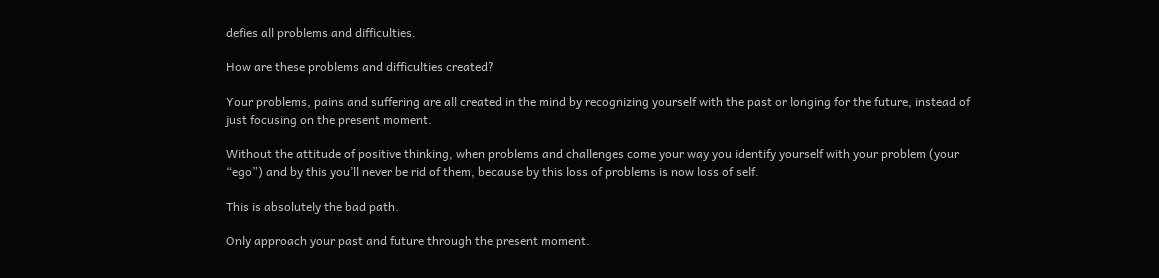defies all problems and difficulties.

How are these problems and difficulties created?

Your problems, pains and suffering are all created in the mind by recognizing yourself with the past or longing for the future, instead of just focusing on the present moment.

Without the attitude of positive thinking, when problems and challenges come your way you identify yourself with your problem (your “ego”) and by this you’ll never be rid of them, because by this loss of problems is now loss of self.

This is absolutely the bad path.

Only approach your past and future through the present moment.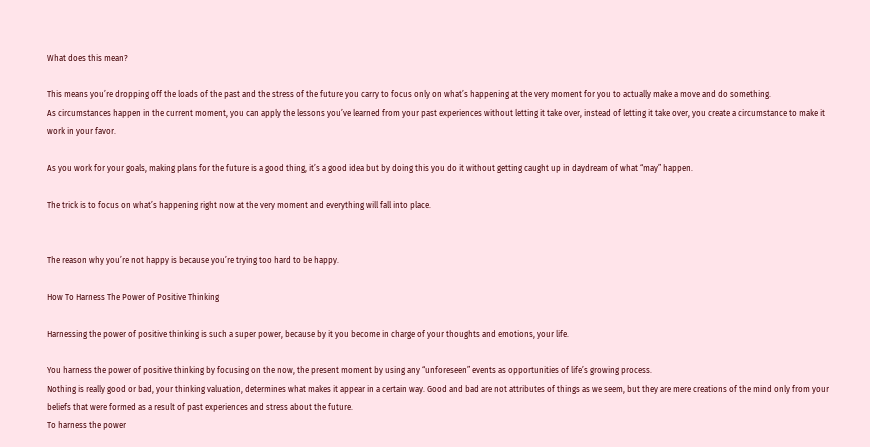What does this mean?

This means you’re dropping off the loads of the past and the stress of the future you carry to focus only on what’s happening at the very moment for you to actually make a move and do something.
As circumstances happen in the current moment, you can apply the lessons you’ve learned from your past experiences without letting it take over, instead of letting it take over, you create a circumstance to make it work in your favor.

As you work for your goals, making plans for the future is a good thing, it’s a good idea but by doing this you do it without getting caught up in daydream of what “may” happen.

The trick is to focus on what’s happening right now at the very moment and everything will fall into place.


The reason why you’re not happy is because you’re trying too hard to be happy.

How To Harness The Power of Positive Thinking

Harnessing the power of positive thinking is such a super power, because by it you become in charge of your thoughts and emotions, your life.

You harness the power of positive thinking by focusing on the now, the present moment by using any “unforeseen” events as opportunities of life’s growing process.
Nothing is really good or bad, your thinking valuation, determines what makes it appear in a certain way. Good and bad are not attributes of things as we seem, but they are mere creations of the mind only from your beliefs that were formed as a result of past experiences and stress about the future.
To harness the power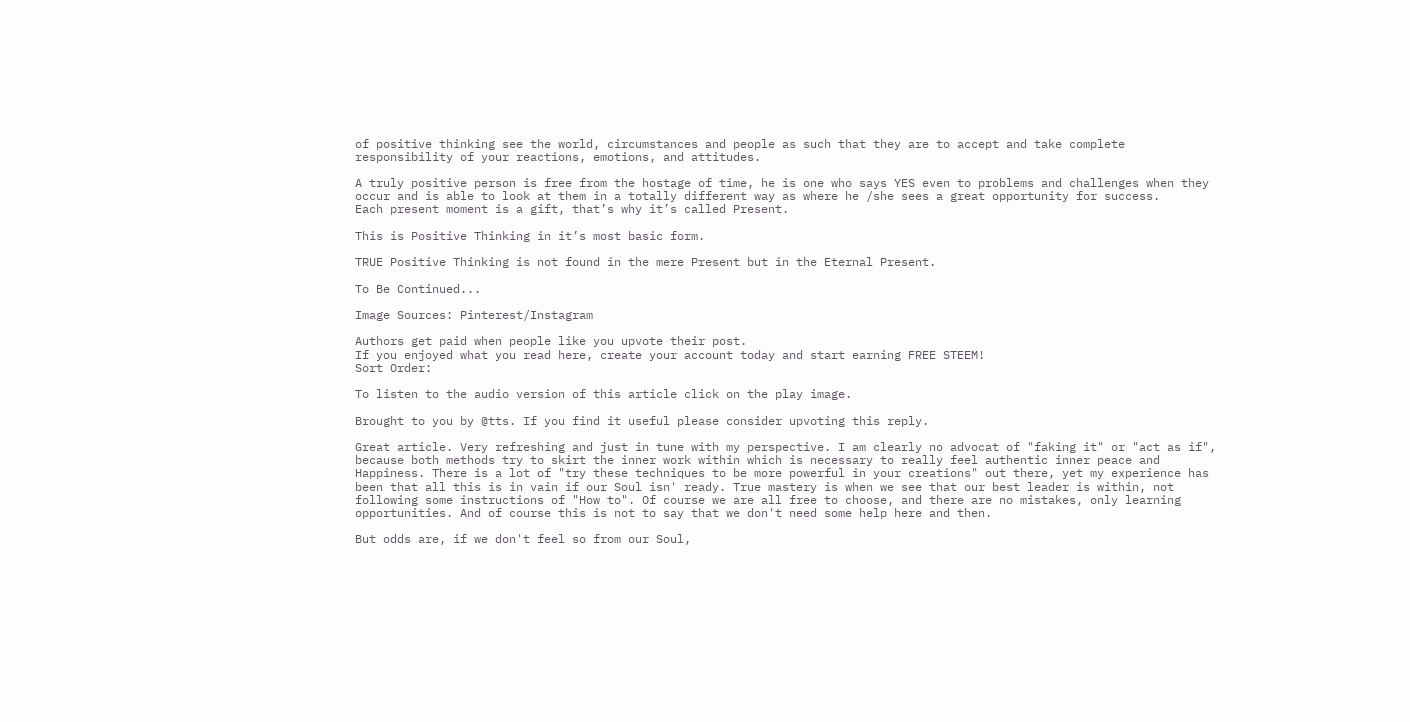of positive thinking see the world, circumstances and people as such that they are to accept and take complete responsibility of your reactions, emotions, and attitudes.

A truly positive person is free from the hostage of time, he is one who says YES even to problems and challenges when they occur and is able to look at them in a totally different way as where he /she sees a great opportunity for success.
Each present moment is a gift, that’s why it’s called Present.

This is Positive Thinking in it’s most basic form.

TRUE Positive Thinking is not found in the mere Present but in the Eternal Present.

To Be Continued...

Image Sources: Pinterest/Instagram

Authors get paid when people like you upvote their post.
If you enjoyed what you read here, create your account today and start earning FREE STEEM!
Sort Order:

To listen to the audio version of this article click on the play image.

Brought to you by @tts. If you find it useful please consider upvoting this reply.

Great article. Very refreshing and just in tune with my perspective. I am clearly no advocat of "faking it" or "act as if", because both methods try to skirt the inner work within which is necessary to really feel authentic inner peace and Happiness. There is a lot of "try these techniques to be more powerful in your creations" out there, yet my experience has been that all this is in vain if our Soul isn' ready. True mastery is when we see that our best leader is within, not following some instructions of "How to". Of course we are all free to choose, and there are no mistakes, only learning opportunities. And of course this is not to say that we don't need some help here and then.

But odds are, if we don't feel so from our Soul,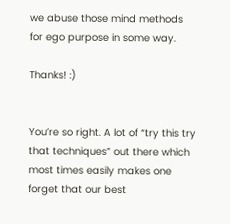we abuse those mind methods for ego purpose in some way.

Thanks! :)


You’re so right. A lot of “try this try that techniques” out there which most times easily makes one forget that our best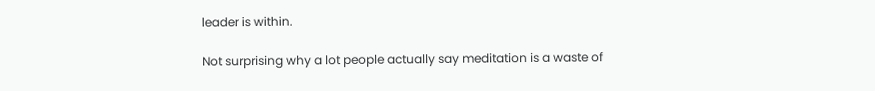leader is within.

Not surprising why a lot people actually say meditation is a waste of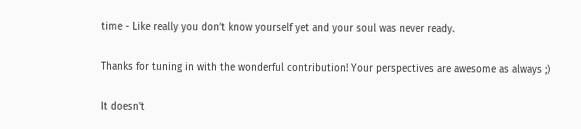time - Like really you don’t know yourself yet and your soul was never ready.

Thanks for tuning in with the wonderful contribution! Your perspectives are awesome as always ;)

It doesn't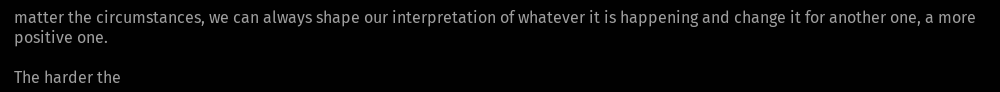matter the circumstances, we can always shape our interpretation of whatever it is happening and change it for another one, a more positive one.

The harder the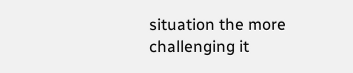situation the more challenging it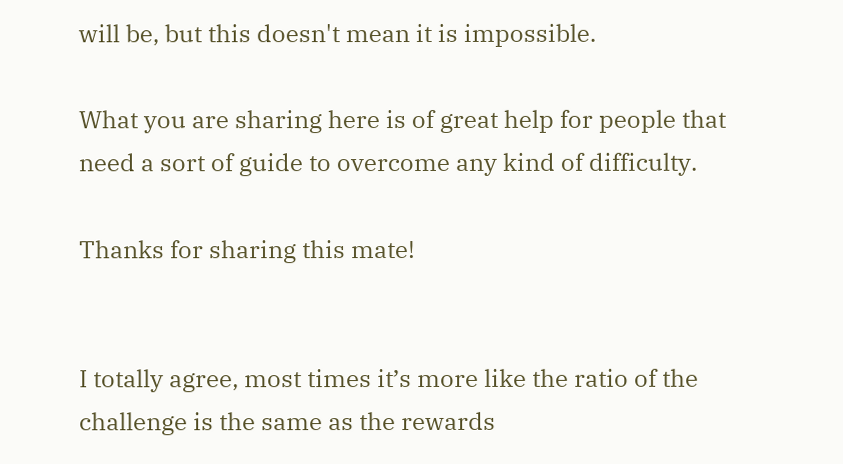will be, but this doesn't mean it is impossible.

What you are sharing here is of great help for people that need a sort of guide to overcome any kind of difficulty.

Thanks for sharing this mate!


I totally agree, most times it’s more like the ratio of the challenge is the same as the rewards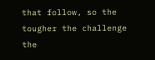that follow, so the tougher the challenge the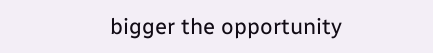bigger the opportunity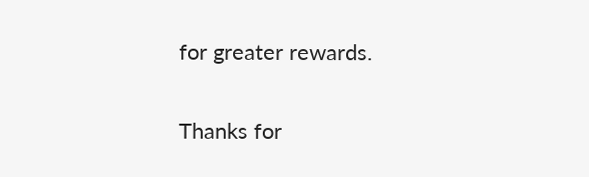for greater rewards.

Thanks for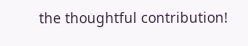the thoughtful contribution!